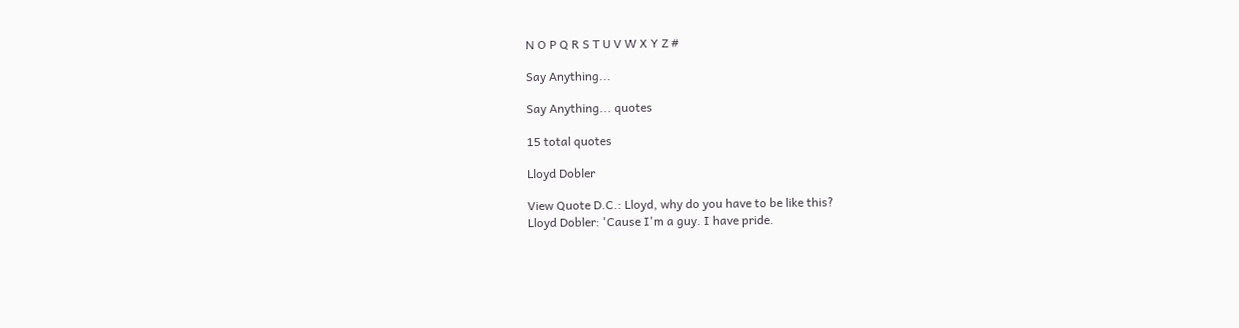N O P Q R S T U V W X Y Z #

Say Anything...

Say Anything... quotes

15 total quotes

Lloyd Dobler

View Quote D.C.: Lloyd, why do you have to be like this?
Lloyd Dobler: 'Cause I'm a guy. I have pride.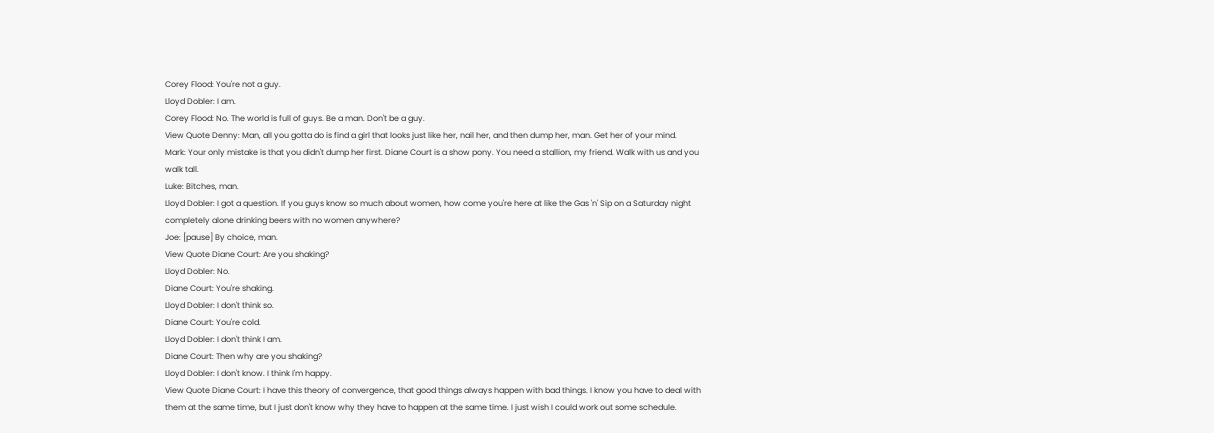Corey Flood: You're not a guy.
Lloyd Dobler: I am.
Corey Flood: No. The world is full of guys. Be a man. Don't be a guy.
View Quote Denny: Man, all you gotta do is find a girl that looks just like her, nail her, and then dump her, man. Get her of your mind.
Mark: Your only mistake is that you didn't dump her first. Diane Court is a show pony. You need a stallion, my friend. Walk with us and you walk tall.
Luke: Bitches, man.
Lloyd Dobler: I got a question. If you guys know so much about women, how come you're here at like the Gas 'n' Sip on a Saturday night completely alone drinking beers with no women anywhere?
Joe: [pause] By choice, man.
View Quote Diane Court: Are you shaking?
Lloyd Dobler: No.
Diane Court: You're shaking.
Lloyd Dobler: I don't think so.
Diane Court: You're cold.
Lloyd Dobler: I don't think I am.
Diane Court: Then why are you shaking?
Lloyd Dobler: I don't know. I think I'm happy.
View Quote Diane Court: I have this theory of convergence, that good things always happen with bad things. I know you have to deal with them at the same time, but I just don't know why they have to happen at the same time. I just wish I could work out some schedule.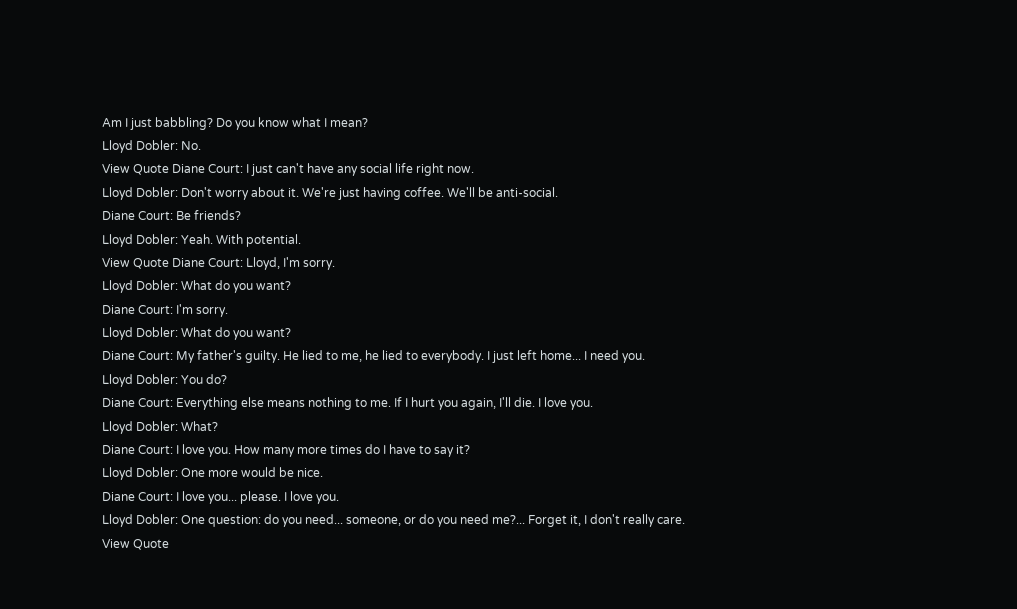Am I just babbling? Do you know what I mean?
Lloyd Dobler: No.
View Quote Diane Court: I just can't have any social life right now.
Lloyd Dobler: Don't worry about it. We're just having coffee. We'll be anti-social.
Diane Court: Be friends?
Lloyd Dobler: Yeah. With potential.
View Quote Diane Court: Lloyd, I'm sorry.
Lloyd Dobler: What do you want?
Diane Court: I'm sorry.
Lloyd Dobler: What do you want?
Diane Court: My father's guilty. He lied to me, he lied to everybody. I just left home... I need you.
Lloyd Dobler: You do?
Diane Court: Everything else means nothing to me. If I hurt you again, I'll die. I love you.
Lloyd Dobler: What?
Diane Court: I love you. How many more times do I have to say it?
Lloyd Dobler: One more would be nice.
Diane Court: I love you... please. I love you.
Lloyd Dobler: One question: do you need... someone, or do you need me?... Forget it, I don't really care.
View Quote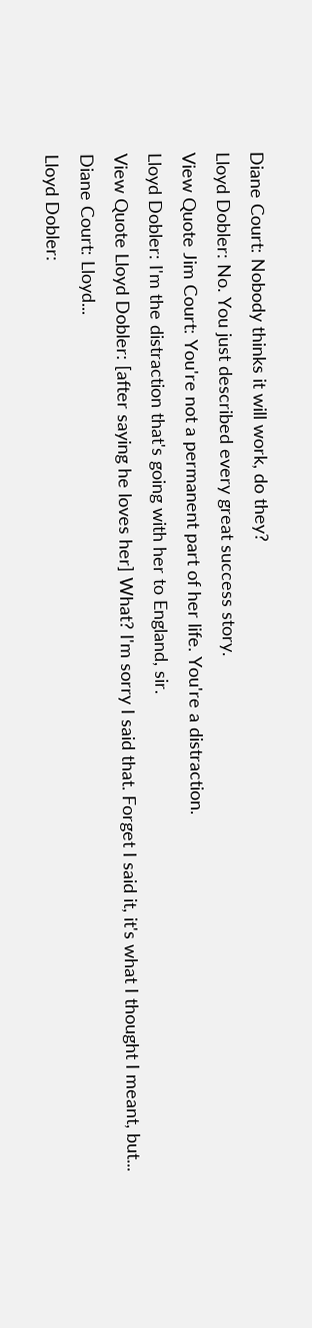Diane Court: Nobody thinks it will work, do they?
Lloyd Dobler: No. You just described every great success story.
View Quote Jim Court: You're not a permanent part of her life. You're a distraction.
Lloyd Dobler: I'm the distraction that's going with her to England, sir.
View Quote Lloyd Dobler: [after saying he loves her] What? I'm sorry I said that. Forget I said it, it's what I thought I meant, but...
Diane Court: Lloyd...
Lloyd Dobler: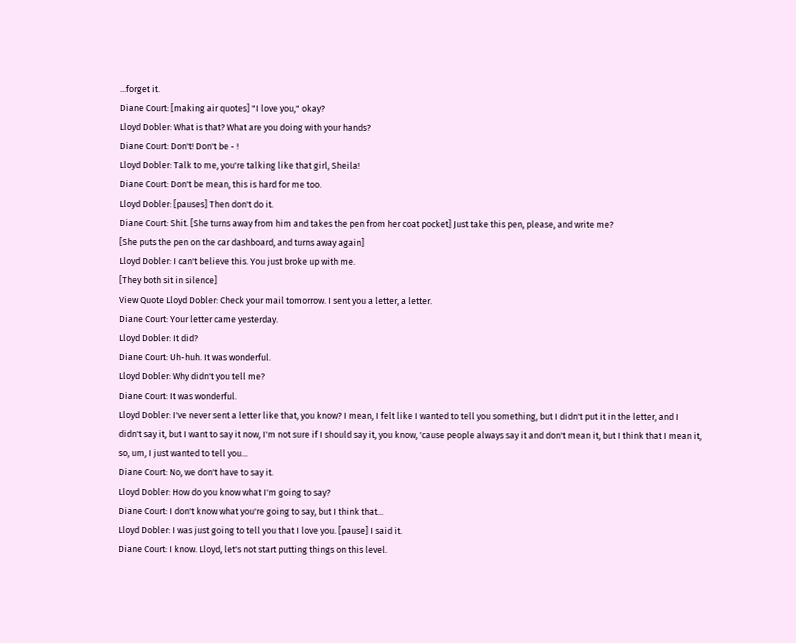...forget it.
Diane Court: [making air quotes] "I love you," okay?
Lloyd Dobler: What is that? What are you doing with your hands?
Diane Court: Don't! Don't be - !
Lloyd Dobler: Talk to me, you're talking like that girl, Sheila!
Diane Court: Don't be mean, this is hard for me too.
Lloyd Dobler: [pauses] Then don't do it.
Diane Court: Shit. [She turns away from him and takes the pen from her coat pocket] Just take this pen, please, and write me?
[She puts the pen on the car dashboard, and turns away again]
Lloyd Dobler: I can't believe this. You just broke up with me.
[They both sit in silence]
View Quote Lloyd Dobler: Check your mail tomorrow. I sent you a letter, a letter.
Diane Court: Your letter came yesterday.
Lloyd Dobler: It did?
Diane Court: Uh-huh. It was wonderful.
Lloyd Dobler: Why didn't you tell me?
Diane Court: It was wonderful.
Lloyd Dobler: I've never sent a letter like that, you know? I mean, I felt like I wanted to tell you something, but I didn't put it in the letter, and I didn't say it, but I want to say it now, I'm not sure if I should say it, you know, 'cause people always say it and don't mean it, but I think that I mean it, so, um, I just wanted to tell you...
Diane Court: No, we don't have to say it.
Lloyd Dobler: How do you know what I'm going to say?
Diane Court: I don't know what you're going to say, but I think that...
Lloyd Dobler: I was just going to tell you that I love you. [pause] I said it.
Diane Court: I know. Lloyd, let's not start putting things on this level.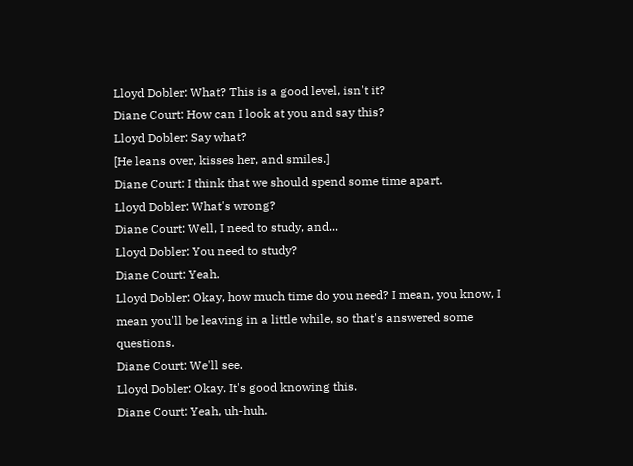Lloyd Dobler: What? This is a good level, isn't it?
Diane Court: How can I look at you and say this?
Lloyd Dobler: Say what?
[He leans over, kisses her, and smiles.]
Diane Court: I think that we should spend some time apart.
Lloyd Dobler: What's wrong?
Diane Court: Well, I need to study, and...
Lloyd Dobler: You need to study?
Diane Court: Yeah.
Lloyd Dobler: Okay, how much time do you need? I mean, you know, I mean you'll be leaving in a little while, so that's answered some questions.
Diane Court: We'll see.
Lloyd Dobler: Okay. It's good knowing this.
Diane Court: Yeah, uh-huh.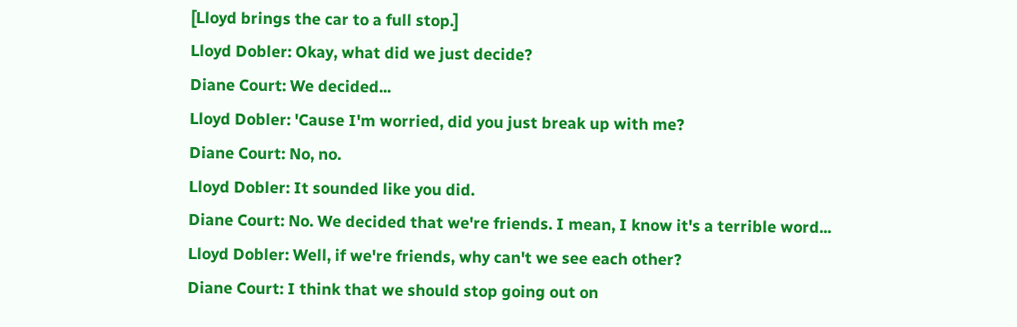[Lloyd brings the car to a full stop.]
Lloyd Dobler: Okay, what did we just decide?
Diane Court: We decided...
Lloyd Dobler: 'Cause I'm worried, did you just break up with me?
Diane Court: No, no.
Lloyd Dobler: It sounded like you did.
Diane Court: No. We decided that we're friends. I mean, I know it's a terrible word...
Lloyd Dobler: Well, if we're friends, why can't we see each other?
Diane Court: I think that we should stop going out on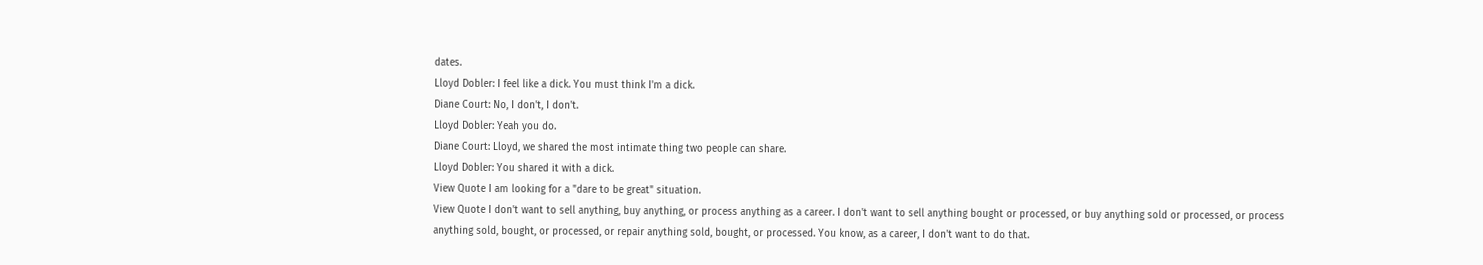dates.
Lloyd Dobler: I feel like a dick. You must think I'm a dick.
Diane Court: No, I don't, I don't.
Lloyd Dobler: Yeah you do.
Diane Court: Lloyd, we shared the most intimate thing two people can share.
Lloyd Dobler: You shared it with a dick.
View Quote I am looking for a "dare to be great" situation.
View Quote I don't want to sell anything, buy anything, or process anything as a career. I don't want to sell anything bought or processed, or buy anything sold or processed, or process anything sold, bought, or processed, or repair anything sold, bought, or processed. You know, as a career, I don't want to do that.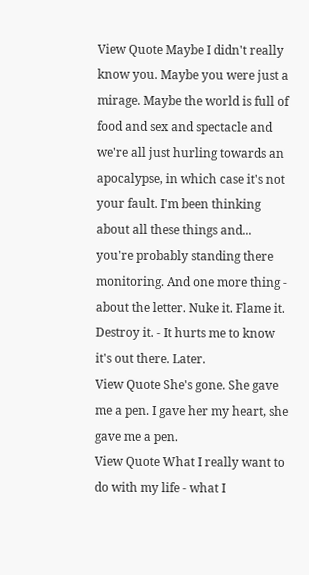View Quote Maybe I didn't really know you. Maybe you were just a mirage. Maybe the world is full of food and sex and spectacle and we're all just hurling towards an apocalypse, in which case it's not your fault. I'm been thinking about all these things and... you're probably standing there monitoring. And one more thing - about the letter. Nuke it. Flame it. Destroy it. - It hurts me to know it's out there. Later.
View Quote She's gone. She gave me a pen. I gave her my heart, she gave me a pen.
View Quote What I really want to do with my life - what I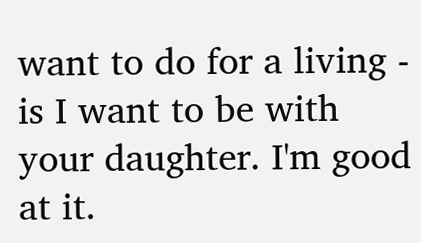want to do for a living - is I want to be with your daughter. I'm good at it.